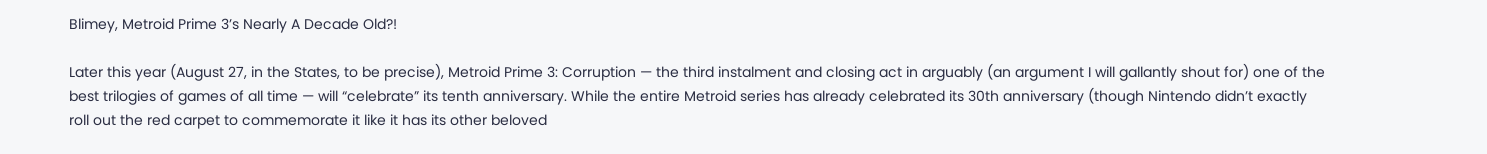Blimey, Metroid Prime 3’s Nearly A Decade Old?!

Later this year (August 27, in the States, to be precise), Metroid Prime 3: Corruption — the third instalment and closing act in arguably (an argument I will gallantly shout for) one of the best trilogies of games of all time — will “celebrate” its tenth anniversary. While the entire Metroid series has already celebrated its 30th anniversary (though Nintendo didn’t exactly roll out the red carpet to commemorate it like it has its other beloved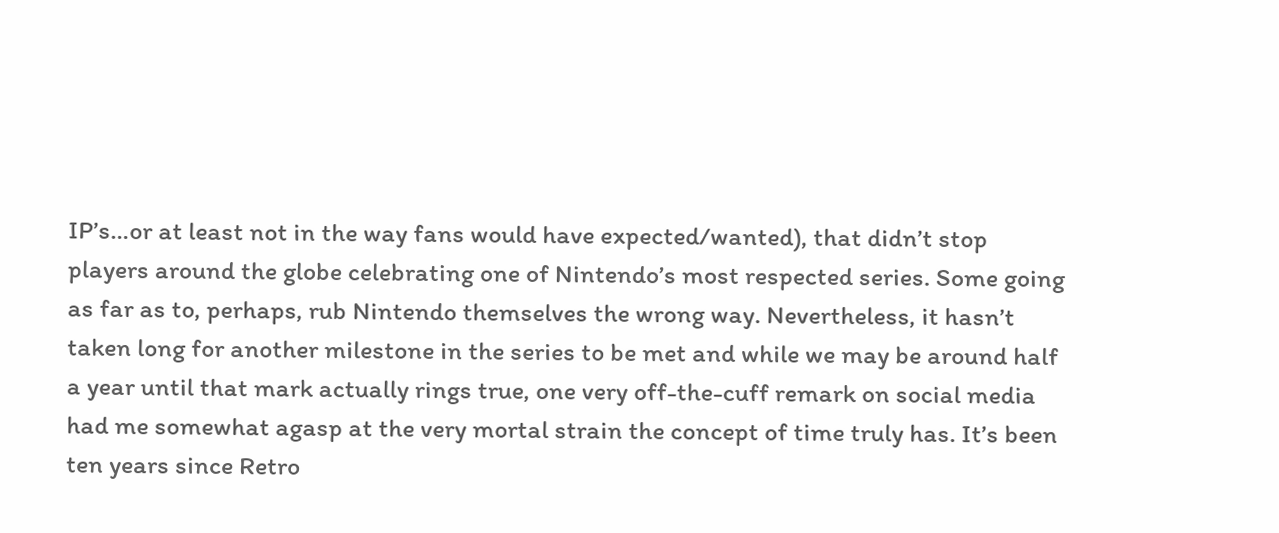IP’s…or at least not in the way fans would have expected/wanted), that didn’t stop players around the globe celebrating one of Nintendo’s most respected series. Some going as far as to, perhaps, rub Nintendo themselves the wrong way. Nevertheless, it hasn’t taken long for another milestone in the series to be met and while we may be around half a year until that mark actually rings true, one very off-the-cuff remark on social media had me somewhat agasp at the very mortal strain the concept of time truly has. It’s been ten years since Retro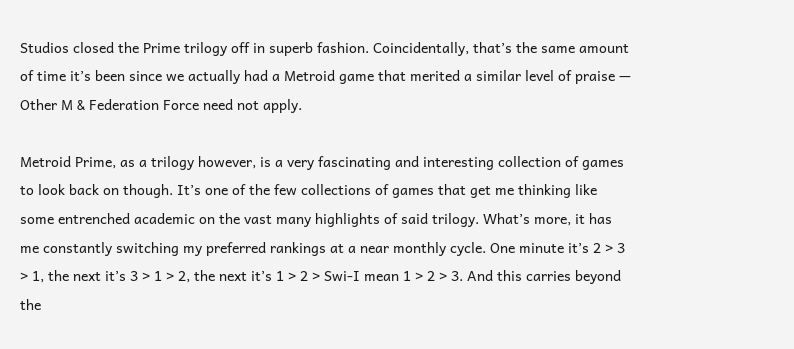Studios closed the Prime trilogy off in superb fashion. Coincidentally, that’s the same amount of time it’s been since we actually had a Metroid game that merited a similar level of praise — Other M & Federation Force need not apply.

Metroid Prime, as a trilogy however, is a very fascinating and interesting collection of games to look back on though. It’s one of the few collections of games that get me thinking like some entrenched academic on the vast many highlights of said trilogy. What’s more, it has me constantly switching my preferred rankings at a near monthly cycle. One minute it’s 2 > 3 > 1, the next it’s 3 > 1 > 2, the next it’s 1 > 2 > Swi-I mean 1 > 2 > 3. And this carries beyond the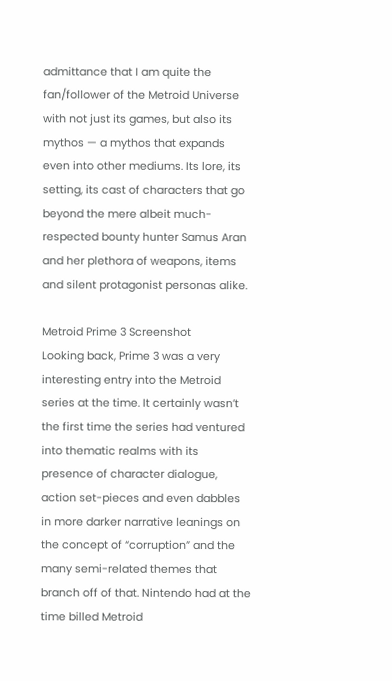admittance that I am quite the fan/follower of the Metroid Universe with not just its games, but also its mythos — a mythos that expands even into other mediums. Its lore, its setting, its cast of characters that go beyond the mere albeit much-respected bounty hunter Samus Aran and her plethora of weapons, items and silent protagonist personas alike.

Metroid Prime 3 Screenshot
Looking back, Prime 3 was a very interesting entry into the Metroid series at the time. It certainly wasn’t the first time the series had ventured into thematic realms with its presence of character dialogue, action set-pieces and even dabbles in more darker narrative leanings on the concept of “corruption” and the many semi-related themes that branch off of that. Nintendo had at the time billed Metroid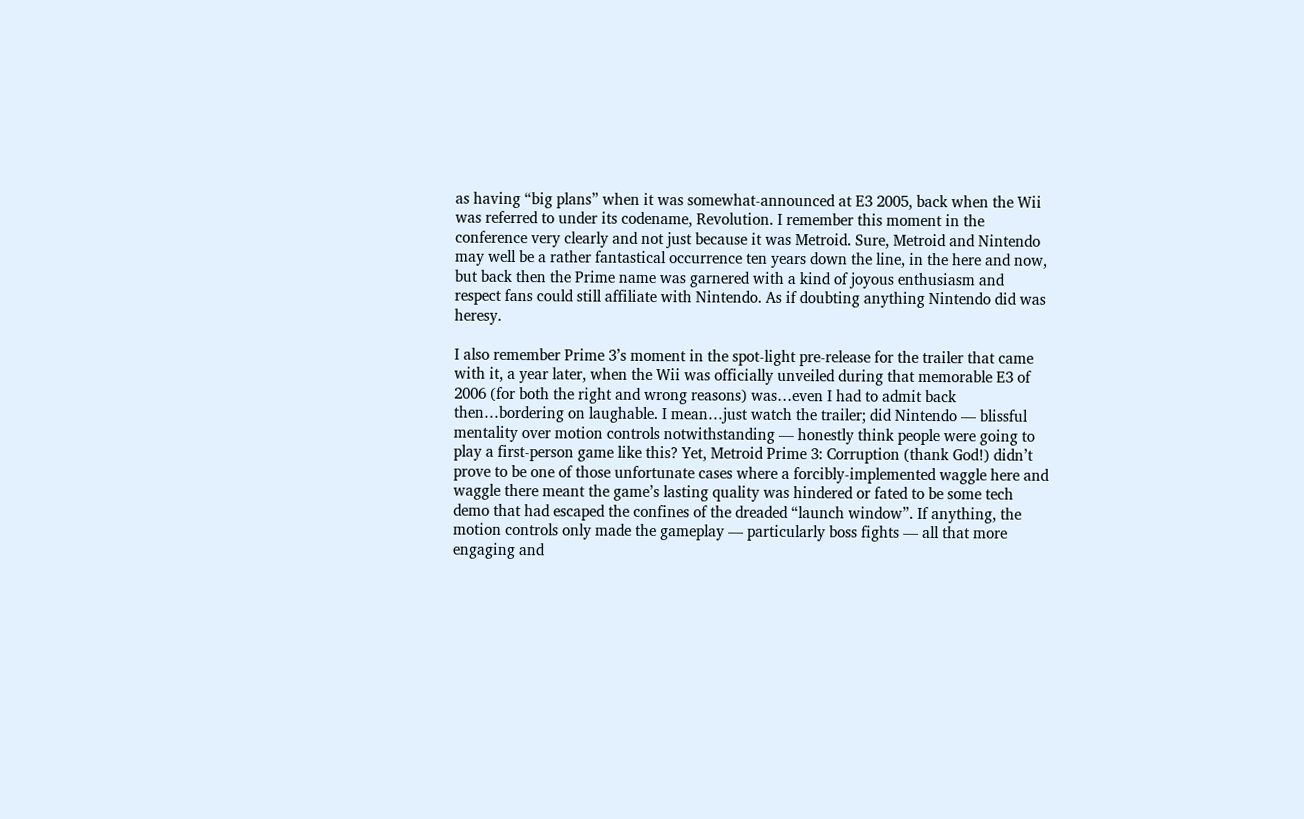as having “big plans” when it was somewhat-announced at E3 2005, back when the Wii was referred to under its codename, Revolution. I remember this moment in the conference very clearly and not just because it was Metroid. Sure, Metroid and Nintendo may well be a rather fantastical occurrence ten years down the line, in the here and now, but back then the Prime name was garnered with a kind of joyous enthusiasm and respect fans could still affiliate with Nintendo. As if doubting anything Nintendo did was heresy.

I also remember Prime 3’s moment in the spot-light pre-release for the trailer that came with it, a year later, when the Wii was officially unveiled during that memorable E3 of 2006 (for both the right and wrong reasons) was…even I had to admit back then…bordering on laughable. I mean…just watch the trailer; did Nintendo — blissful mentality over motion controls notwithstanding — honestly think people were going to play a first-person game like this? Yet, Metroid Prime 3: Corruption (thank God!) didn’t prove to be one of those unfortunate cases where a forcibly-implemented waggle here and waggle there meant the game’s lasting quality was hindered or fated to be some tech demo that had escaped the confines of the dreaded “launch window”. If anything, the motion controls only made the gameplay — particularly boss fights — all that more engaging and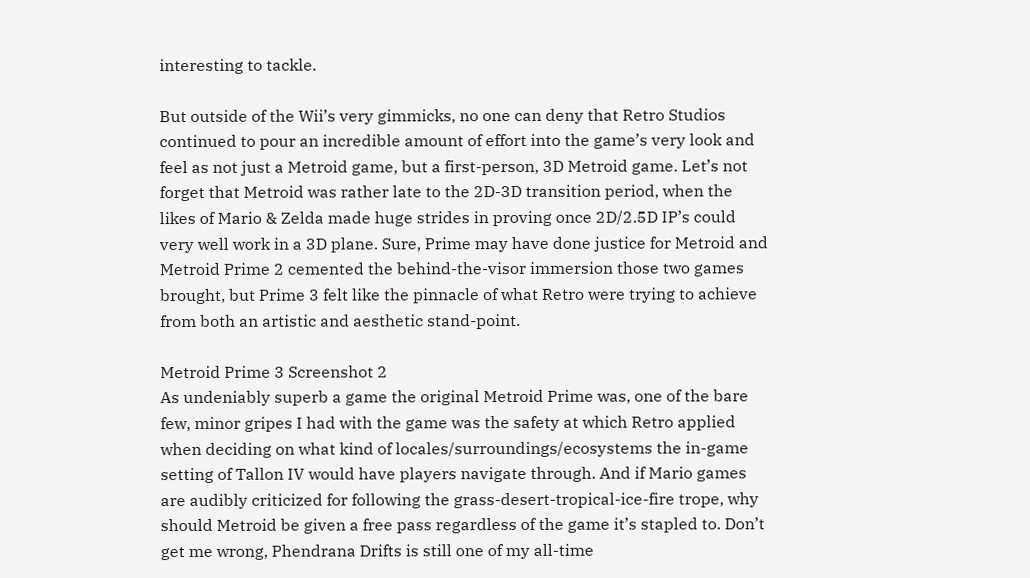interesting to tackle.

But outside of the Wii’s very gimmicks, no one can deny that Retro Studios continued to pour an incredible amount of effort into the game’s very look and feel as not just a Metroid game, but a first-person, 3D Metroid game. Let’s not forget that Metroid was rather late to the 2D-3D transition period, when the likes of Mario & Zelda made huge strides in proving once 2D/2.5D IP’s could very well work in a 3D plane. Sure, Prime may have done justice for Metroid and Metroid Prime 2 cemented the behind-the-visor immersion those two games brought, but Prime 3 felt like the pinnacle of what Retro were trying to achieve from both an artistic and aesthetic stand-point.

Metroid Prime 3 Screenshot 2
As undeniably superb a game the original Metroid Prime was, one of the bare few, minor gripes I had with the game was the safety at which Retro applied when deciding on what kind of locales/surroundings/ecosystems the in-game setting of Tallon IV would have players navigate through. And if Mario games are audibly criticized for following the grass-desert-tropical-ice-fire trope, why should Metroid be given a free pass regardless of the game it’s stapled to. Don’t get me wrong, Phendrana Drifts is still one of my all-time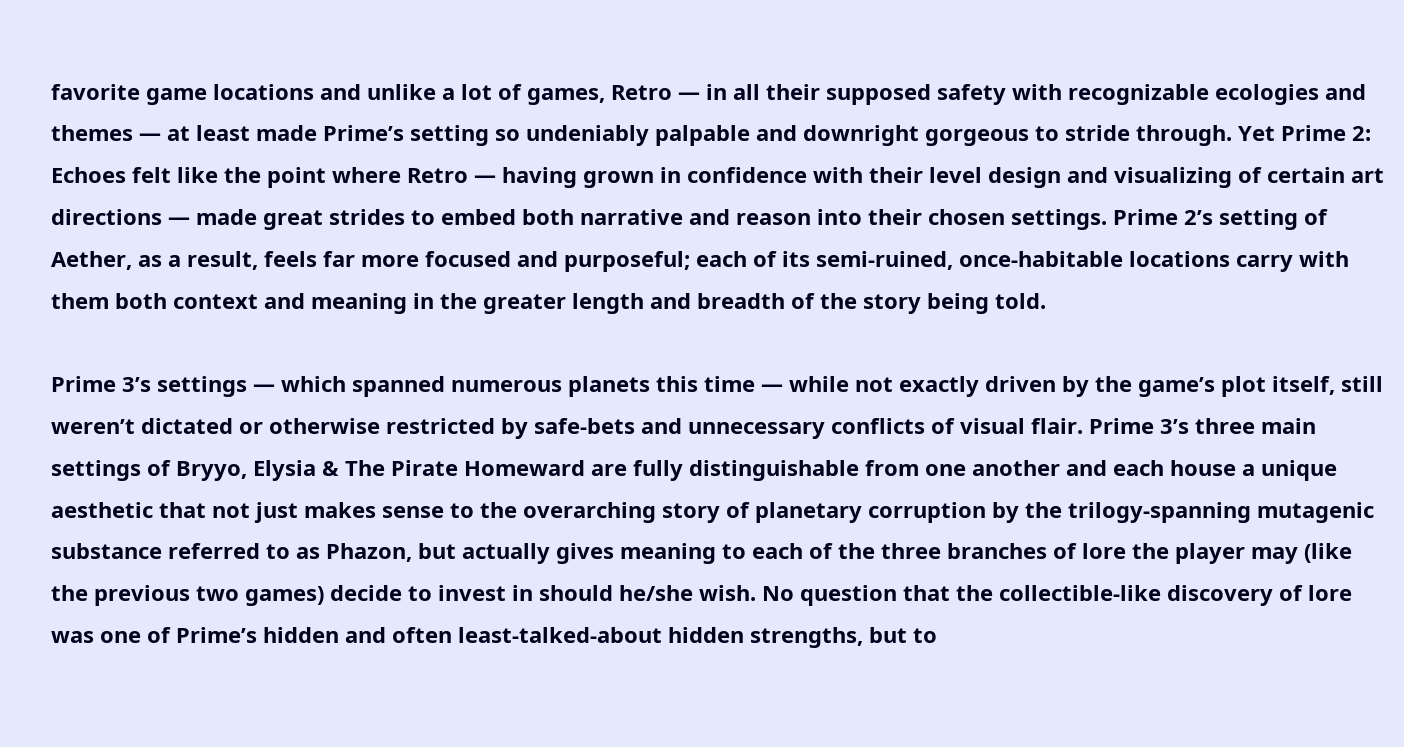favorite game locations and unlike a lot of games, Retro — in all their supposed safety with recognizable ecologies and themes — at least made Prime’s setting so undeniably palpable and downright gorgeous to stride through. Yet Prime 2: Echoes felt like the point where Retro — having grown in confidence with their level design and visualizing of certain art directions — made great strides to embed both narrative and reason into their chosen settings. Prime 2’s setting of Aether, as a result, feels far more focused and purposeful; each of its semi-ruined, once-habitable locations carry with them both context and meaning in the greater length and breadth of the story being told.

Prime 3’s settings — which spanned numerous planets this time — while not exactly driven by the game’s plot itself, still weren’t dictated or otherwise restricted by safe-bets and unnecessary conflicts of visual flair. Prime 3’s three main settings of Bryyo, Elysia & The Pirate Homeward are fully distinguishable from one another and each house a unique aesthetic that not just makes sense to the overarching story of planetary corruption by the trilogy-spanning mutagenic substance referred to as Phazon, but actually gives meaning to each of the three branches of lore the player may (like the previous two games) decide to invest in should he/she wish. No question that the collectible-like discovery of lore was one of Prime’s hidden and often least-talked-about hidden strengths, but to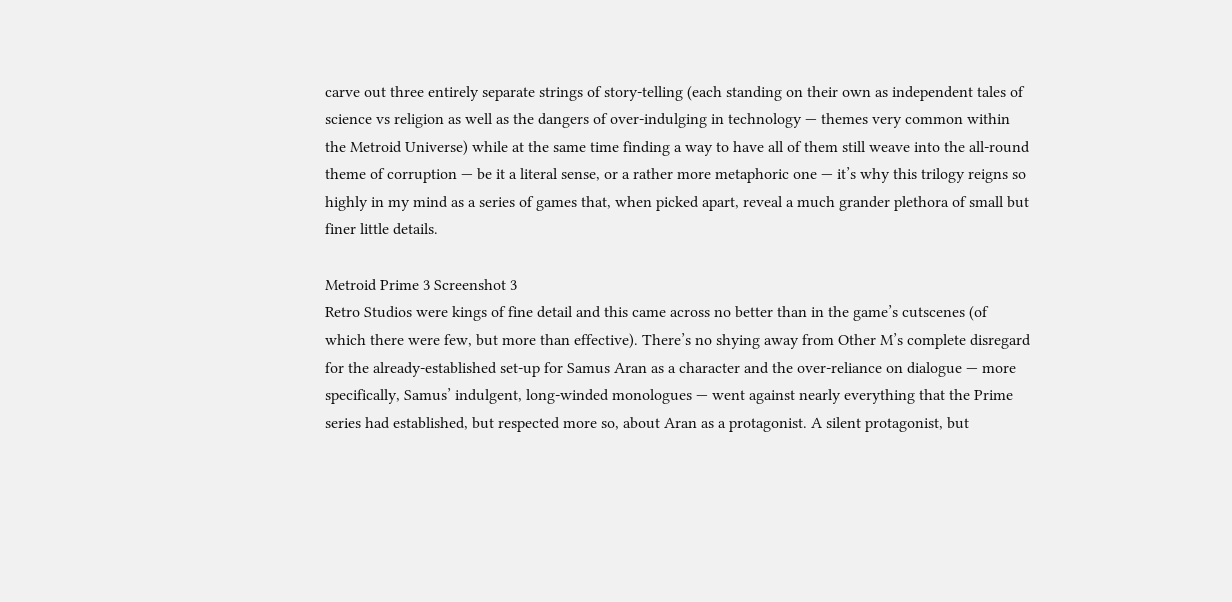carve out three entirely separate strings of story-telling (each standing on their own as independent tales of science vs religion as well as the dangers of over-indulging in technology — themes very common within the Metroid Universe) while at the same time finding a way to have all of them still weave into the all-round theme of corruption — be it a literal sense, or a rather more metaphoric one — it’s why this trilogy reigns so highly in my mind as a series of games that, when picked apart, reveal a much grander plethora of small but finer little details.

Metroid Prime 3 Screenshot 3
Retro Studios were kings of fine detail and this came across no better than in the game’s cutscenes (of which there were few, but more than effective). There’s no shying away from Other M’s complete disregard for the already-established set-up for Samus Aran as a character and the over-reliance on dialogue — more specifically, Samus’ indulgent, long-winded monologues — went against nearly everything that the Prime series had established, but respected more so, about Aran as a protagonist. A silent protagonist, but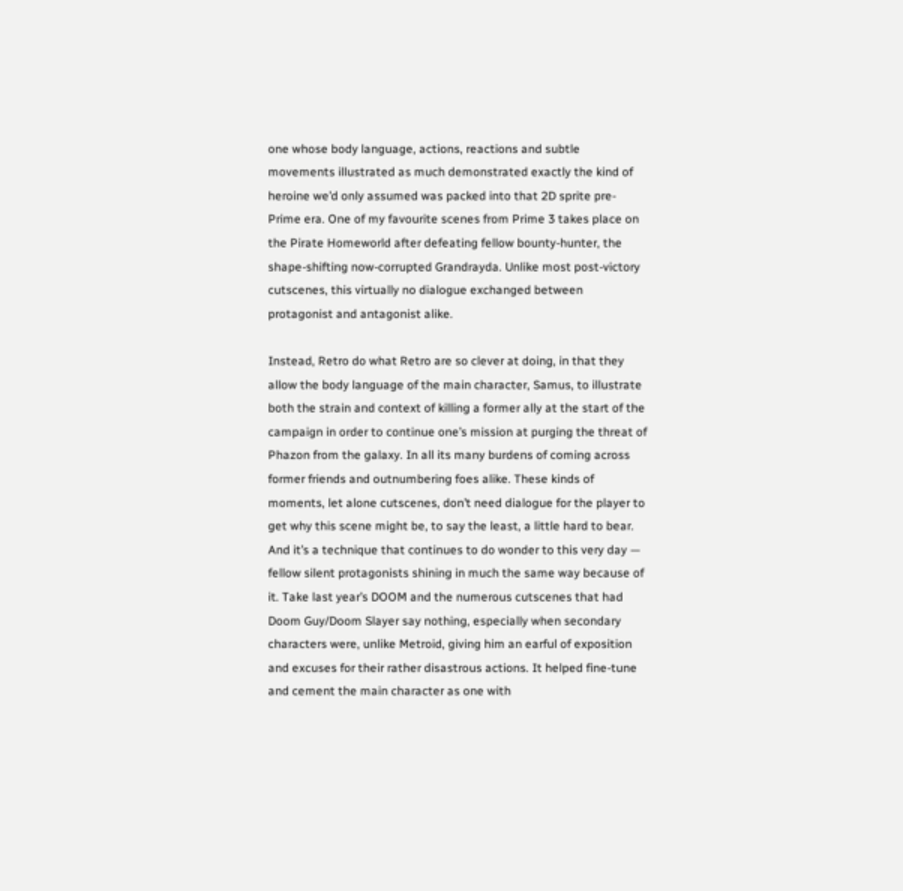one whose body language, actions, reactions and subtle movements illustrated as much demonstrated exactly the kind of heroine we’d only assumed was packed into that 2D sprite pre-Prime era. One of my favourite scenes from Prime 3 takes place on the Pirate Homeworld after defeating fellow bounty-hunter, the shape-shifting now-corrupted Grandrayda. Unlike most post-victory cutscenes, this virtually no dialogue exchanged between protagonist and antagonist alike.

Instead, Retro do what Retro are so clever at doing, in that they allow the body language of the main character, Samus, to illustrate both the strain and context of killing a former ally at the start of the campaign in order to continue one’s mission at purging the threat of Phazon from the galaxy. In all its many burdens of coming across former friends and outnumbering foes alike. These kinds of moments, let alone cutscenes, don’t need dialogue for the player to get why this scene might be, to say the least, a little hard to bear. And it’s a technique that continues to do wonder to this very day — fellow silent protagonists shining in much the same way because of it. Take last year’s DOOM and the numerous cutscenes that had Doom Guy/Doom Slayer say nothing, especially when secondary characters were, unlike Metroid, giving him an earful of exposition and excuses for their rather disastrous actions. It helped fine-tune and cement the main character as one with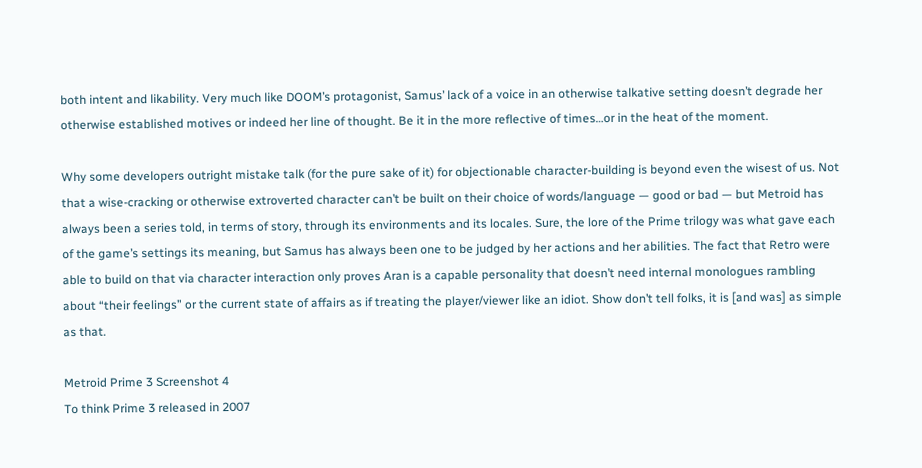both intent and likability. Very much like DOOM’s protagonist, Samus’ lack of a voice in an otherwise talkative setting doesn’t degrade her otherwise established motives or indeed her line of thought. Be it in the more reflective of times…or in the heat of the moment.

Why some developers outright mistake talk (for the pure sake of it) for objectionable character-building is beyond even the wisest of us. Not that a wise-cracking or otherwise extroverted character can’t be built on their choice of words/language — good or bad — but Metroid has always been a series told, in terms of story, through its environments and its locales. Sure, the lore of the Prime trilogy was what gave each of the game’s settings its meaning, but Samus has always been one to be judged by her actions and her abilities. The fact that Retro were able to build on that via character interaction only proves Aran is a capable personality that doesn’t need internal monologues rambling about “their feelings” or the current state of affairs as if treating the player/viewer like an idiot. Show don’t tell folks, it is [and was] as simple as that.

Metroid Prime 3 Screenshot 4
To think Prime 3 released in 2007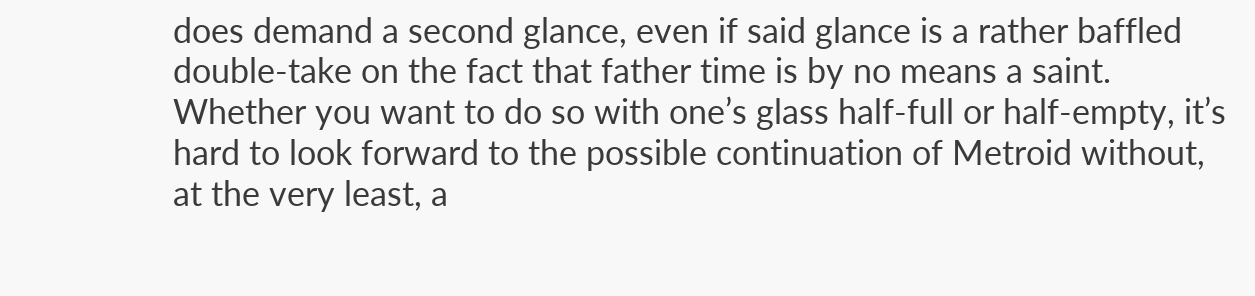does demand a second glance, even if said glance is a rather baffled double-take on the fact that father time is by no means a saint. Whether you want to do so with one’s glass half-full or half-empty, it’s hard to look forward to the possible continuation of Metroid without, at the very least, a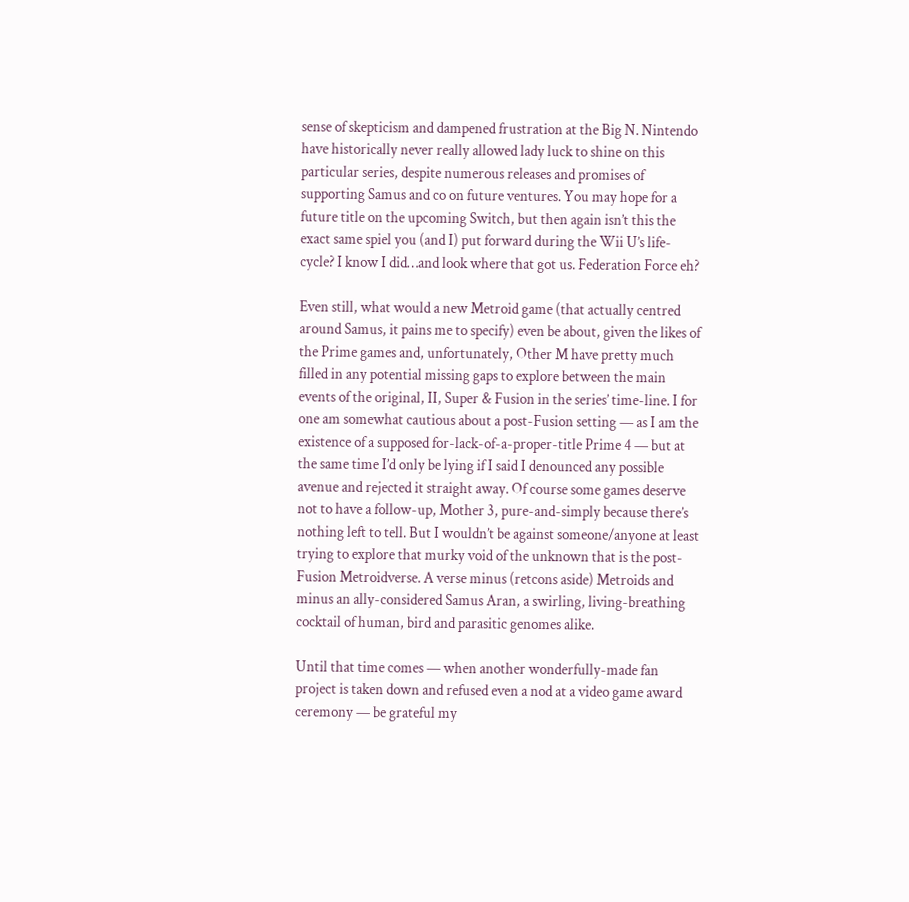sense of skepticism and dampened frustration at the Big N. Nintendo have historically never really allowed lady luck to shine on this particular series, despite numerous releases and promises of supporting Samus and co on future ventures. You may hope for a future title on the upcoming Switch, but then again isn’t this the exact same spiel you (and I) put forward during the Wii U’s life-cycle? I know I did…and look where that got us. Federation Force eh?

Even still, what would a new Metroid game (that actually centred around Samus, it pains me to specify) even be about, given the likes of the Prime games and, unfortunately, Other M have pretty much filled in any potential missing gaps to explore between the main events of the original, II, Super & Fusion in the series’ time-line. I for one am somewhat cautious about a post-Fusion setting — as I am the existence of a supposed for-lack-of-a-proper-title Prime 4 — but at the same time I’d only be lying if I said I denounced any possible avenue and rejected it straight away. Of course some games deserve not to have a follow-up, Mother 3, pure-and-simply because there’s nothing left to tell. But I wouldn’t be against someone/anyone at least trying to explore that murky void of the unknown that is the post-Fusion Metroidverse. A verse minus (retcons aside) Metroids and minus an ally-considered Samus Aran, a swirling, living-breathing cocktail of human, bird and parasitic genomes alike.

Until that time comes — when another wonderfully-made fan project is taken down and refused even a nod at a video game award ceremony — be grateful my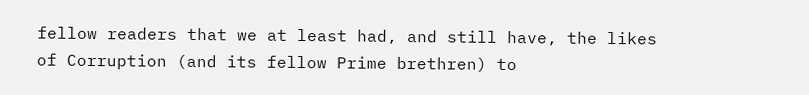fellow readers that we at least had, and still have, the likes of Corruption (and its fellow Prime brethren) to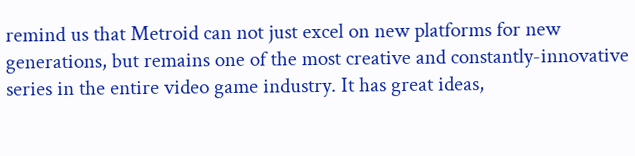remind us that Metroid can not just excel on new platforms for new generations, but remains one of the most creative and constantly-innovative series in the entire video game industry. It has great ideas,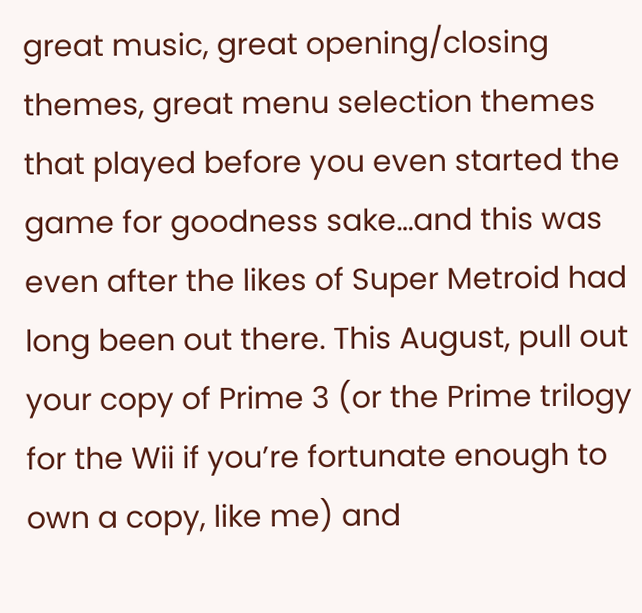great music, great opening/closing themes, great menu selection themes that played before you even started the game for goodness sake…and this was even after the likes of Super Metroid had long been out there. This August, pull out your copy of Prime 3 (or the Prime trilogy for the Wii if you’re fortunate enough to own a copy, like me) and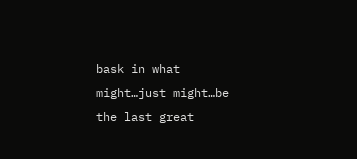bask in what might…just might…be the last great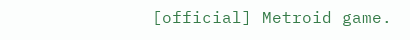[official] Metroid game.